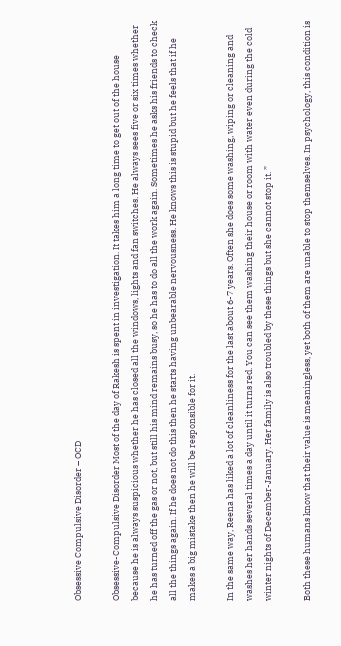Obsessive Compulsive Disorder – OCD

Obsessive-Compulsive Disorder Most of the day of Rakesh is spent in investigation. It takes him a long time to get out of the house because he is always suspicious whether he has closed all the windows, lights and fan switches. He always sees five or six times whether he has turned off the gas or not, but still his mind remains busy, so he has to do all the work again. Sometimes he asks his friends to check all the things again. If he does not do this then he starts having unbearable nervousness. He knows this is stupid but he feels that if he makes a big mistake then he will be responsible for it.

In the same way, Reena has liked a lot of cleanliness for the last about 6-7 years. Often she does some washing, wiping or cleaning and washes her hands several times a day until it turns red. You can see them washing their house or room with water even during the cold winter nights of December-January. Her family is also troubled by these things but she cannot stop it. ”

Both these humans know that their value is meaningless, yet both of them are unable to stop themselves. In psychology, this condition is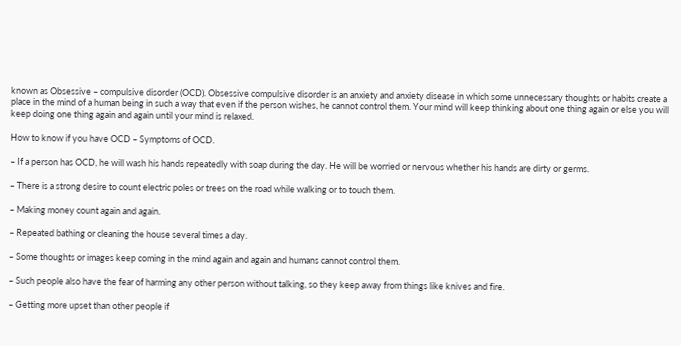known as Obsessive – compulsive disorder (OCD). Obsessive compulsive disorder is an anxiety and anxiety disease in which some unnecessary thoughts or habits create a place in the mind of a human being in such a way that even if the person wishes, he cannot control them. Your mind will keep thinking about one thing again or else you will keep doing one thing again and again until your mind is relaxed.

How to know if you have OCD – Symptoms of OCD.

– If a person has OCD, he will wash his hands repeatedly with soap during the day. He will be worried or nervous whether his hands are dirty or germs.

– There is a strong desire to count electric poles or trees on the road while walking or to touch them.

– Making money count again and again.

– Repeated bathing or cleaning the house several times a day.

– Some thoughts or images keep coming in the mind again and again and humans cannot control them.

– Such people also have the fear of harming any other person without talking, so they keep away from things like knives and fire.

– Getting more upset than other people if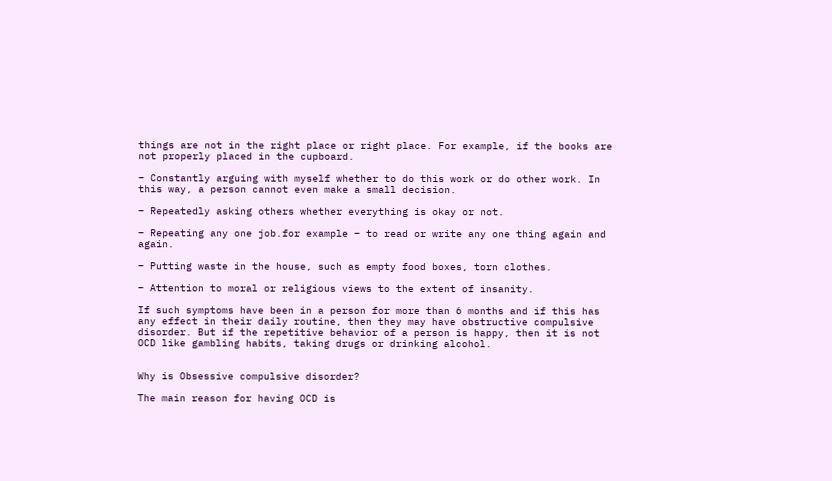things are not in the right place or right place. For example, if the books are not properly placed in the cupboard.

– Constantly arguing with myself whether to do this work or do other work. In this way, a person cannot even make a small decision.

– Repeatedly asking others whether everything is okay or not.

– Repeating any one job.for example – to read or write any one thing again and again.

– Putting waste in the house, such as empty food boxes, torn clothes.

– Attention to moral or religious views to the extent of insanity.

If such symptoms have been in a person for more than 6 months and if this has any effect in their daily routine, then they may have obstructive compulsive disorder. But if the repetitive behavior of a person is happy, then it is not OCD like gambling habits, taking drugs or drinking alcohol.


Why is Obsessive compulsive disorder?

The main reason for having OCD is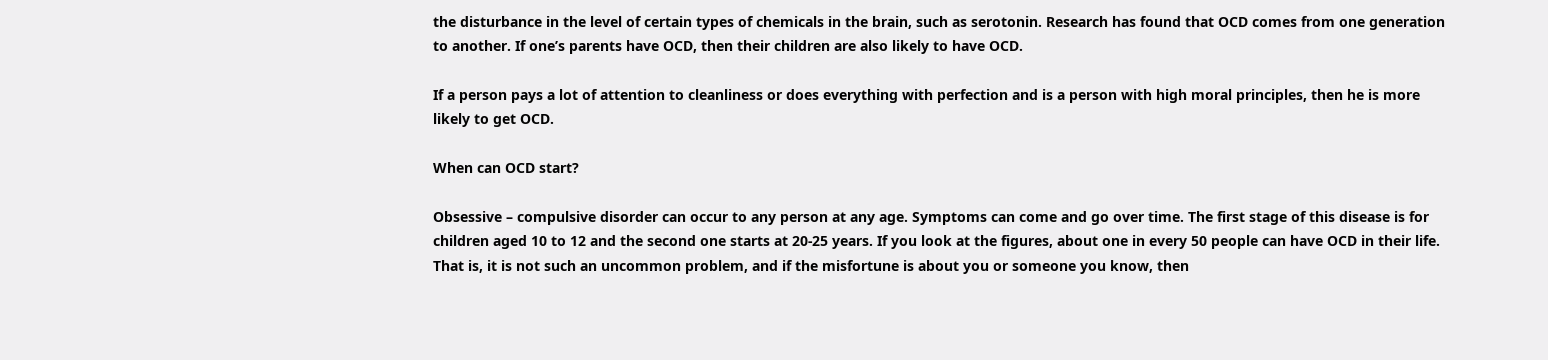the disturbance in the level of certain types of chemicals in the brain, such as serotonin. Research has found that OCD comes from one generation to another. If one’s parents have OCD, then their children are also likely to have OCD.

If a person pays a lot of attention to cleanliness or does everything with perfection and is a person with high moral principles, then he is more likely to get OCD.

When can OCD start?

Obsessive – compulsive disorder can occur to any person at any age. Symptoms can come and go over time. The first stage of this disease is for children aged 10 to 12 and the second one starts at 20-25 years. If you look at the figures, about one in every 50 people can have OCD in their life. That is, it is not such an uncommon problem, and if the misfortune is about you or someone you know, then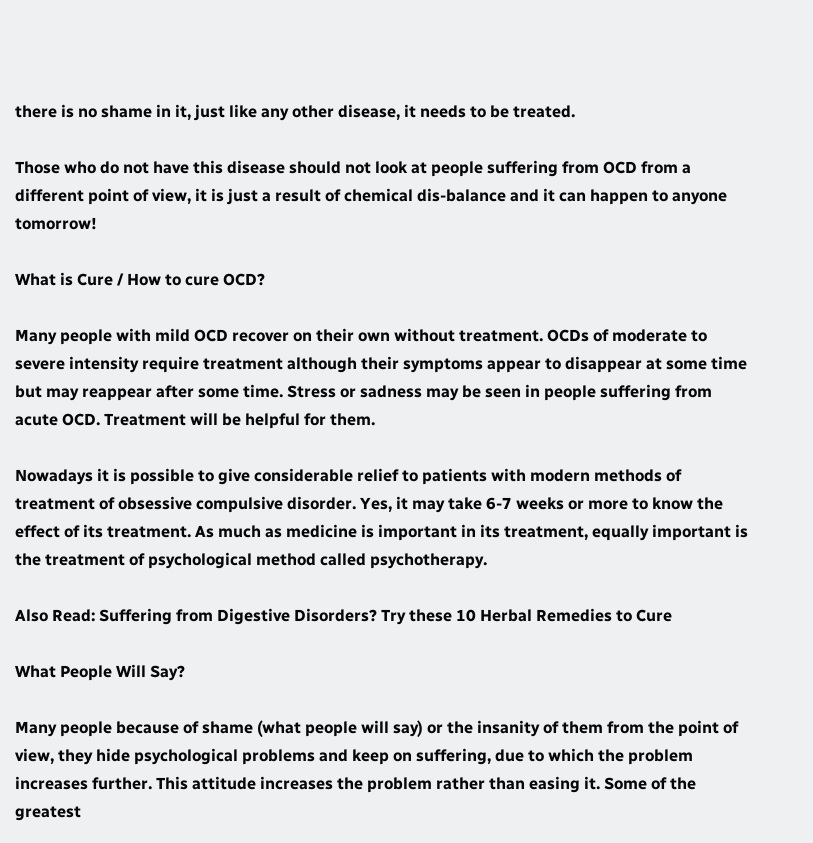there is no shame in it, just like any other disease, it needs to be treated.

Those who do not have this disease should not look at people suffering from OCD from a different point of view, it is just a result of chemical dis-balance and it can happen to anyone tomorrow!

What is Cure / How to cure OCD?

Many people with mild OCD recover on their own without treatment. OCDs of moderate to severe intensity require treatment although their symptoms appear to disappear at some time but may reappear after some time. Stress or sadness may be seen in people suffering from acute OCD. Treatment will be helpful for them.

Nowadays it is possible to give considerable relief to patients with modern methods of treatment of obsessive compulsive disorder. Yes, it may take 6-7 weeks or more to know the effect of its treatment. As much as medicine is important in its treatment, equally important is the treatment of psychological method called psychotherapy.

Also Read: Suffering from Digestive Disorders? Try these 10 Herbal Remedies to Cure

What People Will Say?

Many people because of shame (what people will say) or the insanity of them from the point of view, they hide psychological problems and keep on suffering, due to which the problem increases further. This attitude increases the problem rather than easing it. Some of the greatest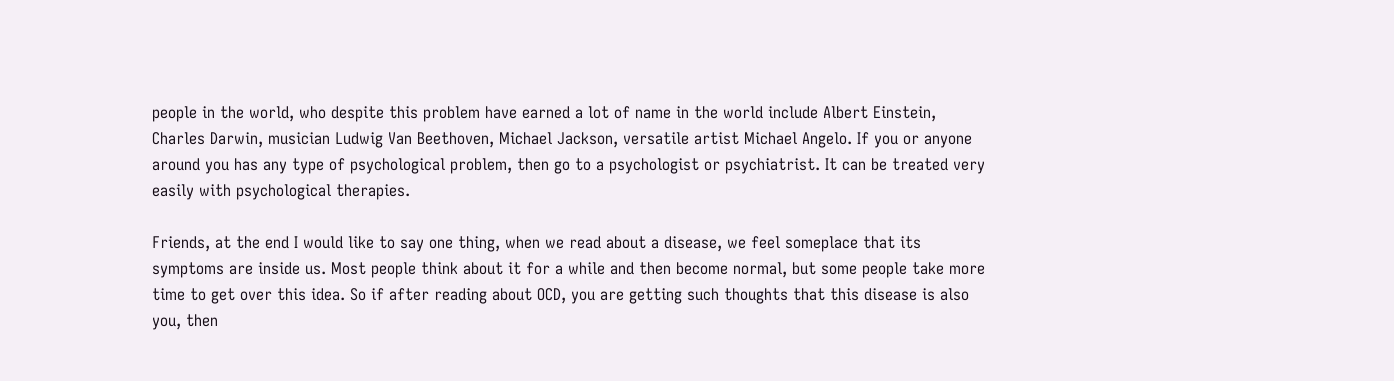people in the world, who despite this problem have earned a lot of name in the world include Albert Einstein, Charles Darwin, musician Ludwig Van Beethoven, Michael Jackson, versatile artist Michael Angelo. If you or anyone around you has any type of psychological problem, then go to a psychologist or psychiatrist. It can be treated very easily with psychological therapies.

Friends, at the end I would like to say one thing, when we read about a disease, we feel someplace that its symptoms are inside us. Most people think about it for a while and then become normal, but some people take more time to get over this idea. So if after reading about OCD, you are getting such thoughts that this disease is also you, then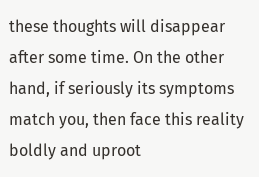these thoughts will disappear after some time. On the other hand, if seriously its symptoms match you, then face this reality boldly and uproot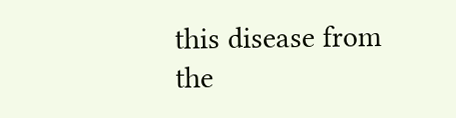this disease from the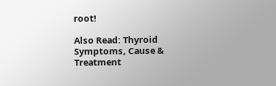root!

Also Read: Thyroid Symptoms, Cause & Treatment